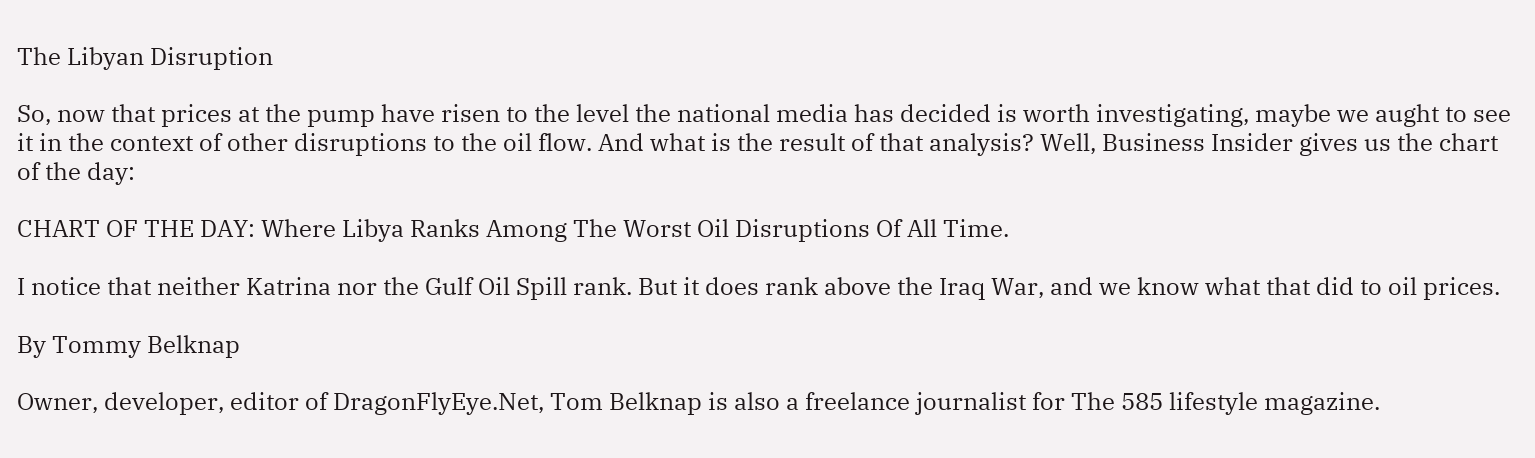The Libyan Disruption

So, now that prices at the pump have risen to the level the national media has decided is worth investigating, maybe we aught to see it in the context of other disruptions to the oil flow. And what is the result of that analysis? Well, Business Insider gives us the chart of the day:

CHART OF THE DAY: Where Libya Ranks Among The Worst Oil Disruptions Of All Time.

I notice that neither Katrina nor the Gulf Oil Spill rank. But it does rank above the Iraq War, and we know what that did to oil prices.

By Tommy Belknap

Owner, developer, editor of DragonFlyEye.Net, Tom Belknap is also a freelance journalist for The 585 lifestyle magazine.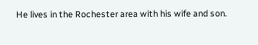He lives in the Rochester area with his wife and son.